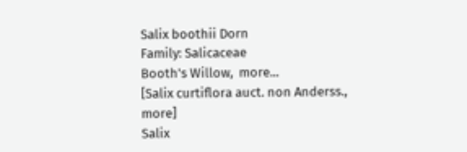Salix boothii Dorn
Family: Salicaceae
Booth's Willow,  more...
[Salix curtiflora auct. non Anderss.,  more]
Salix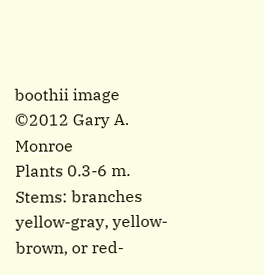boothii image
©2012 Gary A. Monroe
Plants 0.3-6 m. Stems: branches yellow-gray, yellow-brown, or red-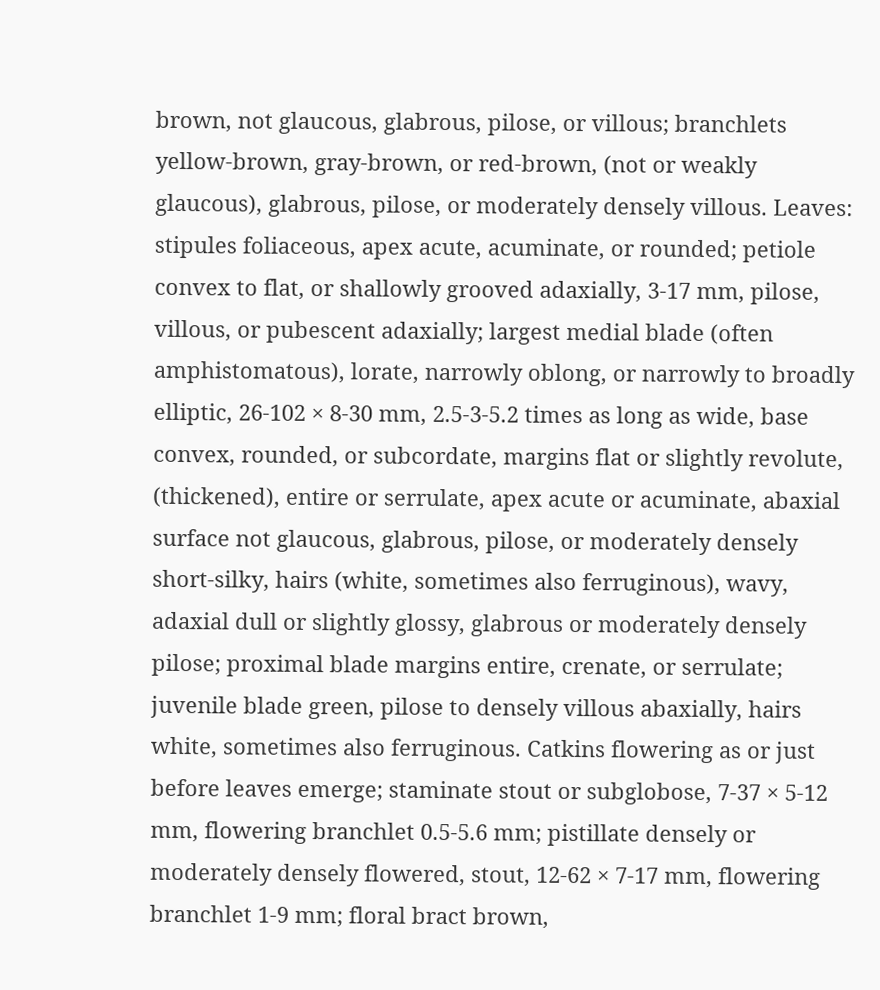brown, not glaucous, glabrous, pilose, or villous; branchlets yellow-brown, gray-brown, or red-brown, (not or weakly glaucous), glabrous, pilose, or moderately densely villous. Leaves: stipules foliaceous, apex acute, acuminate, or rounded; petiole convex to flat, or shallowly grooved adaxially, 3-17 mm, pilose, villous, or pubescent adaxially; largest medial blade (often amphistomatous), lorate, narrowly oblong, or narrowly to broadly elliptic, 26-102 × 8-30 mm, 2.5-3-5.2 times as long as wide, base convex, rounded, or subcordate, margins flat or slightly revolute, (thickened), entire or serrulate, apex acute or acuminate, abaxial surface not glaucous, glabrous, pilose, or moderately densely short-silky, hairs (white, sometimes also ferruginous), wavy, adaxial dull or slightly glossy, glabrous or moderately densely pilose; proximal blade margins entire, crenate, or serrulate; juvenile blade green, pilose to densely villous abaxially, hairs white, sometimes also ferruginous. Catkins flowering as or just before leaves emerge; staminate stout or subglobose, 7-37 × 5-12 mm, flowering branchlet 0.5-5.6 mm; pistillate densely or moderately densely flowered, stout, 12-62 × 7-17 mm, flowering branchlet 1-9 mm; floral bract brown,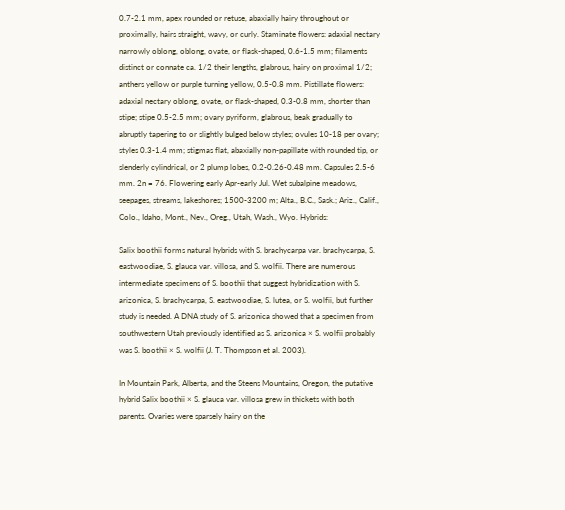0.7-2.1 mm, apex rounded or retuse, abaxially hairy throughout or proximally, hairs straight, wavy, or curly. Staminate flowers: adaxial nectary narrowly oblong, oblong, ovate, or flask-shaped, 0.6-1.5 mm; filaments distinct or connate ca. 1/2 their lengths, glabrous, hairy on proximal 1/2; anthers yellow or purple turning yellow, 0.5-0.8 mm. Pistillate flowers: adaxial nectary oblong, ovate, or flask-shaped, 0.3-0.8 mm, shorter than stipe; stipe 0.5-2.5 mm; ovary pyriform, glabrous, beak gradually to abruptly tapering to or slightly bulged below styles; ovules 10-18 per ovary; styles 0.3-1.4 mm; stigmas flat, abaxially non-papillate with rounded tip, or slenderly cylindrical, or 2 plump lobes, 0.2-0.26-0.48 mm. Capsules 2.5-6 mm. 2n = 76. Flowering early Apr-early Jul. Wet subalpine meadows, seepages, streams, lakeshores; 1500-3200 m; Alta., B.C., Sask.; Ariz., Calif., Colo., Idaho, Mont., Nev., Oreg., Utah, Wash., Wyo. Hybrids:

Salix boothii forms natural hybrids with S. brachycarpa var. brachycarpa, S. eastwoodiae, S. glauca var. villosa, and S. wolfii. There are numerous intermediate specimens of S. boothii that suggest hybridization with S. arizonica, S. brachycarpa, S. eastwoodiae, S. lutea, or S. wolfii, but further study is needed. A DNA study of S. arizonica showed that a specimen from southwestern Utah previously identified as S. arizonica × S. wolfii probably was S. boothii × S. wolfii (J. T. Thompson et al. 2003).

In Mountain Park, Alberta, and the Steens Mountains, Oregon, the putative hybrid Salix boothii × S. glauca var. villosa grew in thickets with both parents. Ovaries were sparsely hairy on the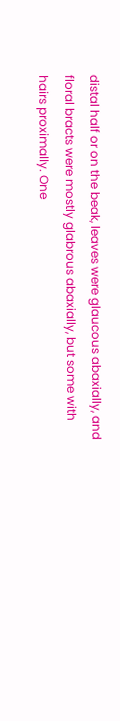distal half or on the beak, leaves were glaucous abaxially, and floral bracts were mostly glabrous abaxially, but some with hairs proximally. One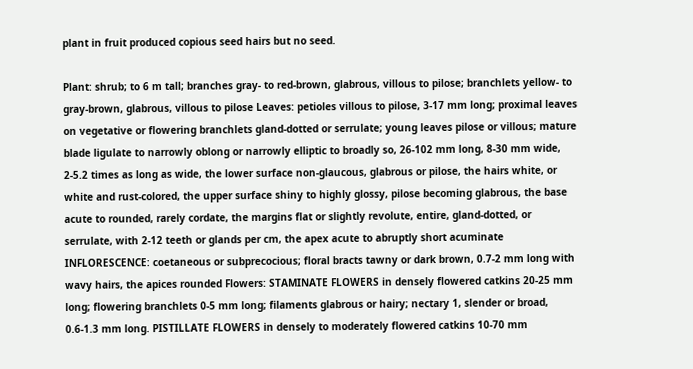plant in fruit produced copious seed hairs but no seed.

Plant: shrub; to 6 m tall; branches gray- to red-brown, glabrous, villous to pilose; branchlets yellow- to gray-brown, glabrous, villous to pilose Leaves: petioles villous to pilose, 3-17 mm long; proximal leaves on vegetative or flowering branchlets gland-dotted or serrulate; young leaves pilose or villous; mature blade ligulate to narrowly oblong or narrowly elliptic to broadly so, 26-102 mm long, 8-30 mm wide, 2-5.2 times as long as wide, the lower surface non-glaucous, glabrous or pilose, the hairs white, or white and rust-colored, the upper surface shiny to highly glossy, pilose becoming glabrous, the base acute to rounded, rarely cordate, the margins flat or slightly revolute, entire, gland-dotted, or serrulate, with 2-12 teeth or glands per cm, the apex acute to abruptly short acuminate INFLORESCENCE: coetaneous or subprecocious; floral bracts tawny or dark brown, 0.7-2 mm long with wavy hairs, the apices rounded Flowers: STAMINATE FLOWERS in densely flowered catkins 20-25 mm long; flowering branchlets 0-5 mm long; filaments glabrous or hairy; nectary 1, slender or broad, 0.6-1.3 mm long. PISTILLATE FLOWERS in densely to moderately flowered catkins 10-70 mm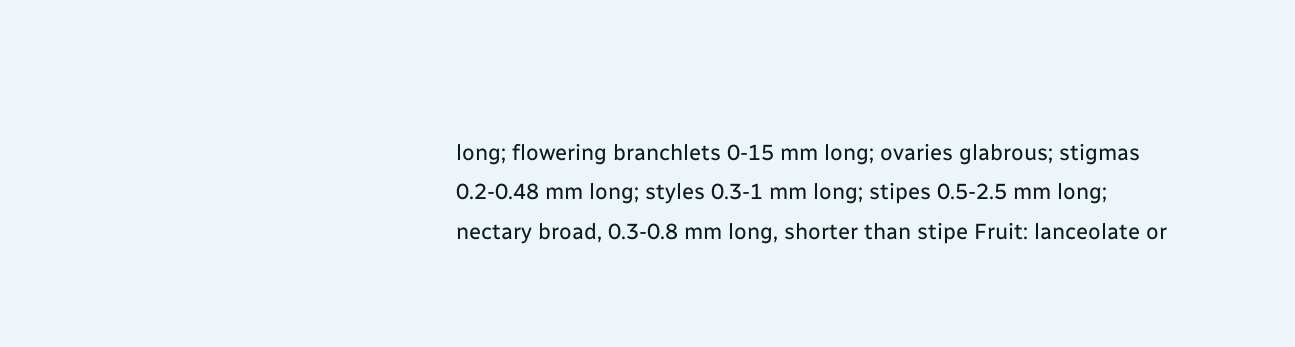long; flowering branchlets 0-15 mm long; ovaries glabrous; stigmas 0.2-0.48 mm long; styles 0.3-1 mm long; stipes 0.5-2.5 mm long; nectary broad, 0.3-0.8 mm long, shorter than stipe Fruit: lanceolate or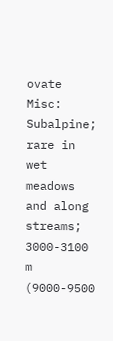ovate Misc: Subalpine; rare in wet meadows and along streams; 3000-3100 m (9000-9500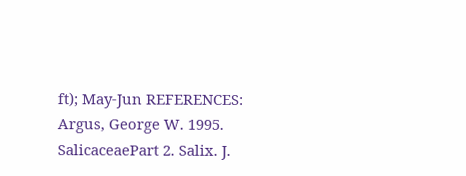ft); May-Jun REFERENCES: Argus, George W. 1995. SalicaceaePart 2. Salix. J.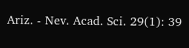Ariz. - Nev. Acad. Sci. 29(1): 39